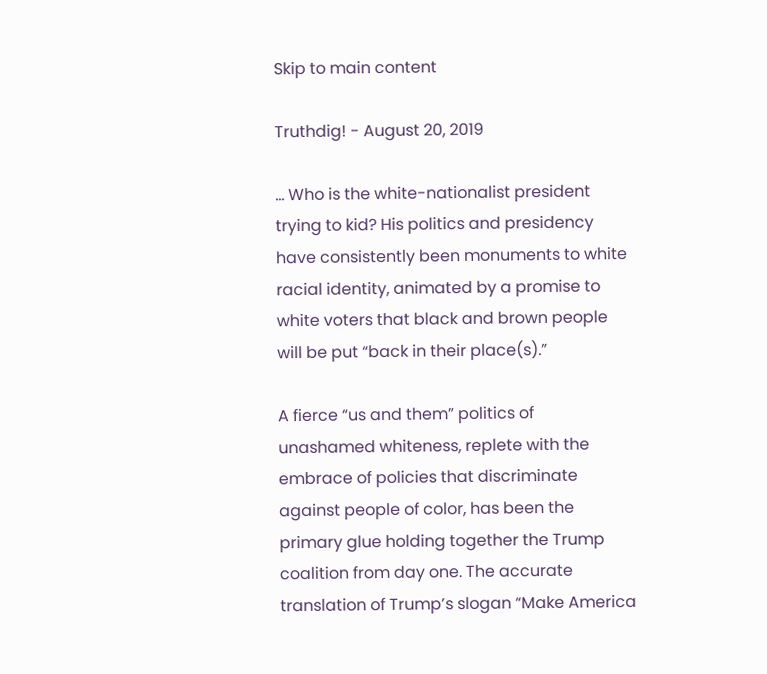Skip to main content

Truthdig! - August 20, 2019

... Who is the white-nationalist president trying to kid? His politics and presidency have consistently been monuments to white racial identity, animated by a promise to white voters that black and brown people will be put “back in their place(s).”

A fierce “us and them” politics of unashamed whiteness, replete with the embrace of policies that discriminate against people of color, has been the primary glue holding together the Trump coalition from day one. The accurate translation of Trump’s slogan “Make America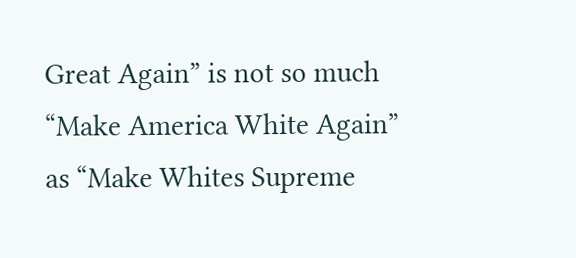Great Again” is not so much “Make America White Again” as “Make Whites Supreme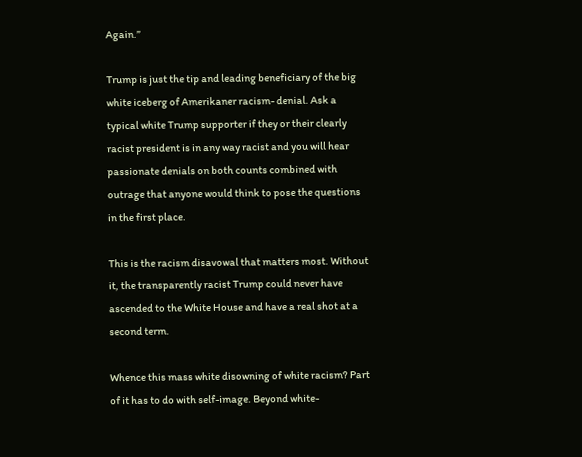Again.”

Trump is just the tip and leading beneficiary of the big white iceberg of Amerikaner racism- denial. Ask a typical white Trump supporter if they or their clearly racist president is in any way racist and you will hear passionate denials on both counts combined with outrage that anyone would think to pose the questions in the first place.

This is the racism disavowal that matters most. Without it, the transparently racist Trump could never have ascended to the White House and have a real shot at a second term.

Whence this mass white disowning of white racism? Part of it has to do with self-image. Beyond white-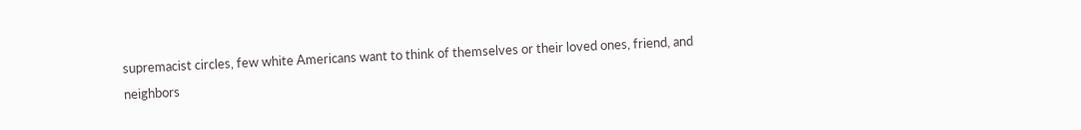supremacist circles, few white Americans want to think of themselves or their loved ones, friend, and neighbors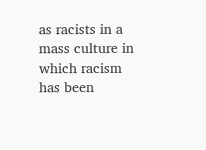as racists in a mass culture in which racism has been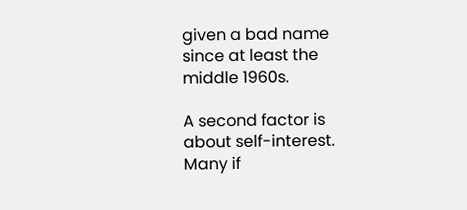given a bad name since at least the middle 1960s.

A second factor is about self-interest. Many if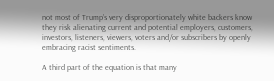not most of Trump’s very disproportionately white backers know they risk alienating current and potential employers, customers, investors, listeners, viewers, voters and/or subscribers by openly embracing racist sentiments.

A third part of the equation is that many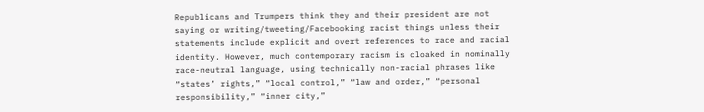Republicans and Trumpers think they and their president are not saying or writing/tweeting/Facebooking racist things unless their statements include explicit and overt references to race and racial identity. However, much contemporary racism is cloaked in nominally race-neutral language, using technically non-racial phrases like “states’ rights,” “local control,” “law and order,” “personal responsibility,” “inner city,”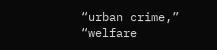“urban crime,” “welfare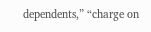dependents,” “charge on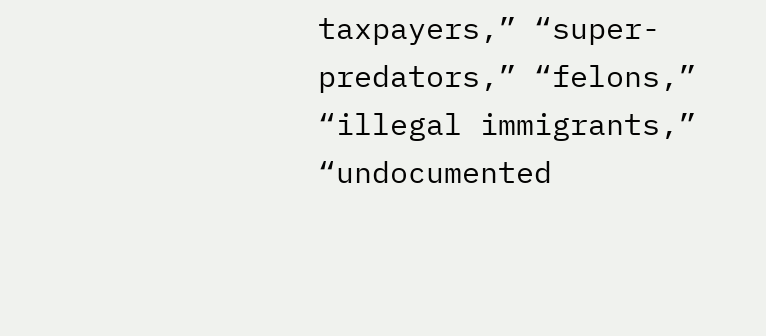taxpayers,” “super-predators,” “felons,” “illegal immigrants,” “undocumented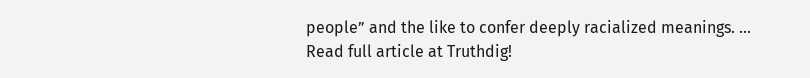people” and the like to confer deeply racialized meanings. ...
Read full article at Truthdig!